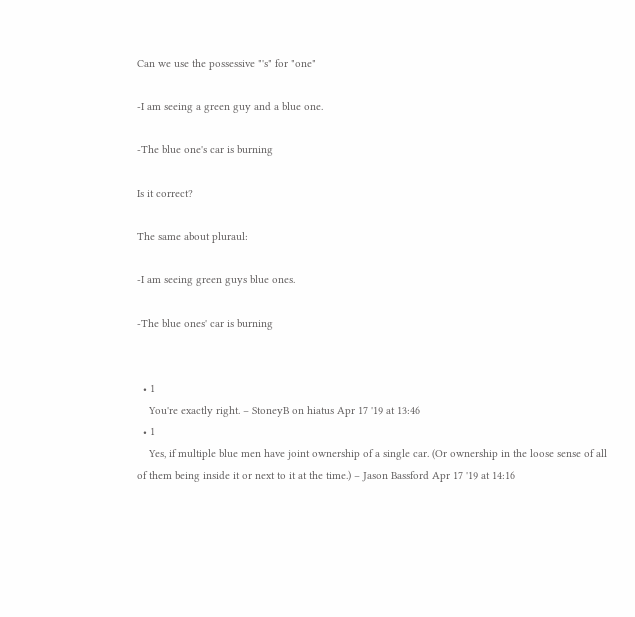Can we use the possessive "'s" for "one"

-I am seeing a green guy and a blue one.

-The blue one's car is burning

Is it correct?

The same about pluraul:

-I am seeing green guys blue ones.

-The blue ones' car is burning


  • 1
    You're exactly right. – StoneyB on hiatus Apr 17 '19 at 13:46
  • 1
    Yes, if multiple blue men have joint ownership of a single car. (Or ownership in the loose sense of all of them being inside it or next to it at the time.) – Jason Bassford Apr 17 '19 at 14:16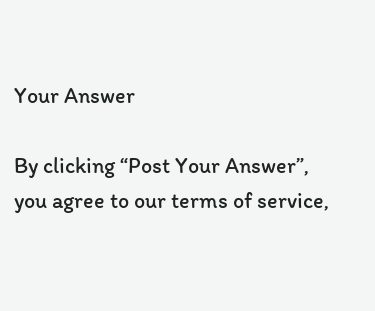Your Answer

By clicking “Post Your Answer”, you agree to our terms of service,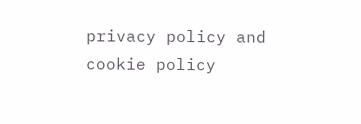privacy policy and cookie policy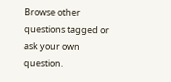Browse other questions tagged or ask your own question.